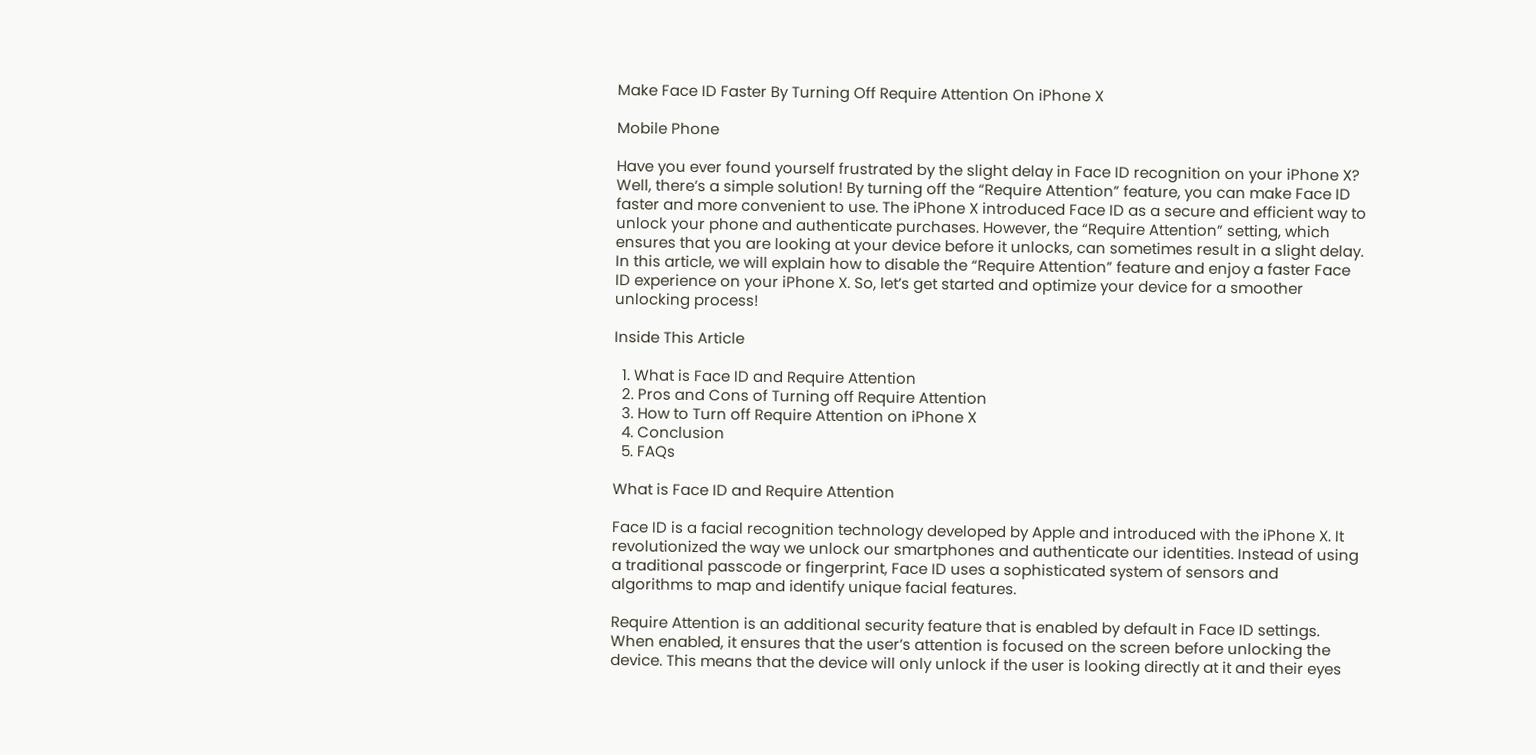Make Face ID Faster By Turning Off Require Attention On iPhone X

Mobile Phone

Have you ever found yourself frustrated by the slight delay in Face ID recognition on your iPhone X? Well, there’s a simple solution! By turning off the “Require Attention” feature, you can make Face ID faster and more convenient to use. The iPhone X introduced Face ID as a secure and efficient way to unlock your phone and authenticate purchases. However, the “Require Attention” setting, which ensures that you are looking at your device before it unlocks, can sometimes result in a slight delay. In this article, we will explain how to disable the “Require Attention” feature and enjoy a faster Face ID experience on your iPhone X. So, let’s get started and optimize your device for a smoother unlocking process!

Inside This Article

  1. What is Face ID and Require Attention
  2. Pros and Cons of Turning off Require Attention
  3. How to Turn off Require Attention on iPhone X
  4. Conclusion
  5. FAQs

What is Face ID and Require Attention

Face ID is a facial recognition technology developed by Apple and introduced with the iPhone X. It revolutionized the way we unlock our smartphones and authenticate our identities. Instead of using a traditional passcode or fingerprint, Face ID uses a sophisticated system of sensors and algorithms to map and identify unique facial features.

Require Attention is an additional security feature that is enabled by default in Face ID settings. When enabled, it ensures that the user’s attention is focused on the screen before unlocking the device. This means that the device will only unlock if the user is looking directly at it and their eyes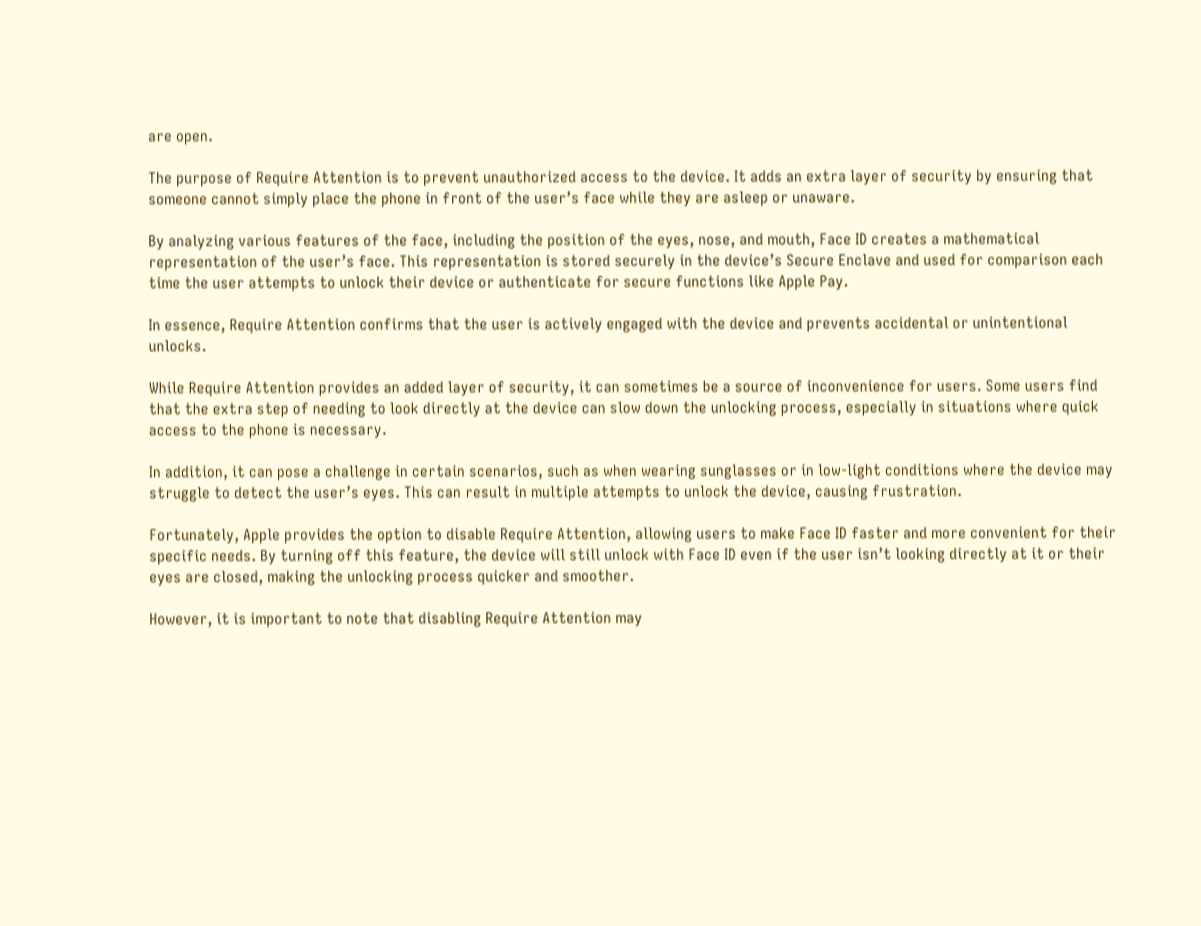are open.

The purpose of Require Attention is to prevent unauthorized access to the device. It adds an extra layer of security by ensuring that someone cannot simply place the phone in front of the user’s face while they are asleep or unaware.

By analyzing various features of the face, including the position of the eyes, nose, and mouth, Face ID creates a mathematical representation of the user’s face. This representation is stored securely in the device’s Secure Enclave and used for comparison each time the user attempts to unlock their device or authenticate for secure functions like Apple Pay.

In essence, Require Attention confirms that the user is actively engaged with the device and prevents accidental or unintentional unlocks.

While Require Attention provides an added layer of security, it can sometimes be a source of inconvenience for users. Some users find that the extra step of needing to look directly at the device can slow down the unlocking process, especially in situations where quick access to the phone is necessary.

In addition, it can pose a challenge in certain scenarios, such as when wearing sunglasses or in low-light conditions where the device may struggle to detect the user’s eyes. This can result in multiple attempts to unlock the device, causing frustration.

Fortunately, Apple provides the option to disable Require Attention, allowing users to make Face ID faster and more convenient for their specific needs. By turning off this feature, the device will still unlock with Face ID even if the user isn’t looking directly at it or their eyes are closed, making the unlocking process quicker and smoother.

However, it is important to note that disabling Require Attention may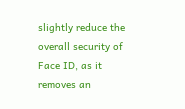slightly reduce the overall security of Face ID, as it removes an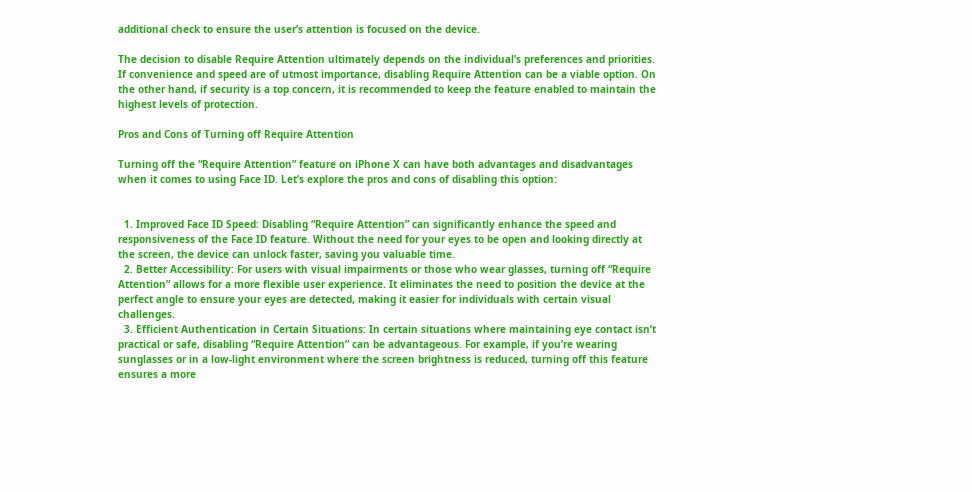additional check to ensure the user’s attention is focused on the device.

The decision to disable Require Attention ultimately depends on the individual’s preferences and priorities. If convenience and speed are of utmost importance, disabling Require Attention can be a viable option. On the other hand, if security is a top concern, it is recommended to keep the feature enabled to maintain the highest levels of protection.

Pros and Cons of Turning off Require Attention

Turning off the “Require Attention” feature on iPhone X can have both advantages and disadvantages when it comes to using Face ID. Let’s explore the pros and cons of disabling this option:


  1. Improved Face ID Speed: Disabling “Require Attention” can significantly enhance the speed and responsiveness of the Face ID feature. Without the need for your eyes to be open and looking directly at the screen, the device can unlock faster, saving you valuable time.
  2. Better Accessibility: For users with visual impairments or those who wear glasses, turning off “Require Attention” allows for a more flexible user experience. It eliminates the need to position the device at the perfect angle to ensure your eyes are detected, making it easier for individuals with certain visual challenges.
  3. Efficient Authentication in Certain Situations: In certain situations where maintaining eye contact isn’t practical or safe, disabling “Require Attention” can be advantageous. For example, if you’re wearing sunglasses or in a low-light environment where the screen brightness is reduced, turning off this feature ensures a more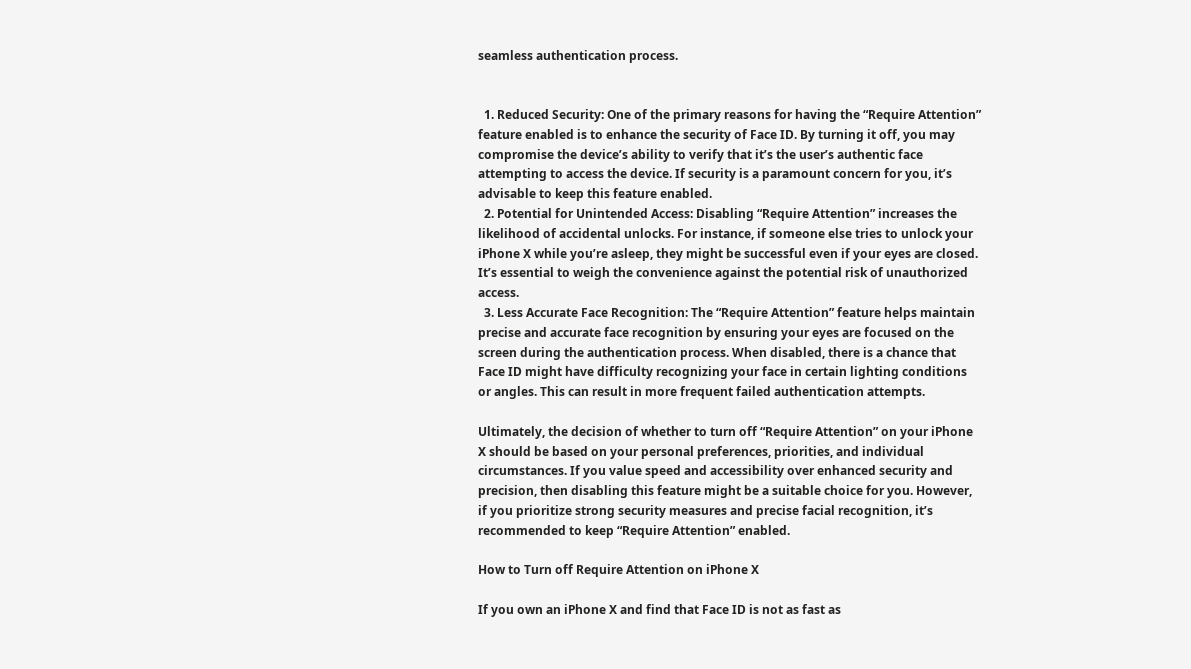seamless authentication process.


  1. Reduced Security: One of the primary reasons for having the “Require Attention” feature enabled is to enhance the security of Face ID. By turning it off, you may compromise the device’s ability to verify that it’s the user’s authentic face attempting to access the device. If security is a paramount concern for you, it’s advisable to keep this feature enabled.
  2. Potential for Unintended Access: Disabling “Require Attention” increases the likelihood of accidental unlocks. For instance, if someone else tries to unlock your iPhone X while you’re asleep, they might be successful even if your eyes are closed. It’s essential to weigh the convenience against the potential risk of unauthorized access.
  3. Less Accurate Face Recognition: The “Require Attention” feature helps maintain precise and accurate face recognition by ensuring your eyes are focused on the screen during the authentication process. When disabled, there is a chance that Face ID might have difficulty recognizing your face in certain lighting conditions or angles. This can result in more frequent failed authentication attempts.

Ultimately, the decision of whether to turn off “Require Attention” on your iPhone X should be based on your personal preferences, priorities, and individual circumstances. If you value speed and accessibility over enhanced security and precision, then disabling this feature might be a suitable choice for you. However, if you prioritize strong security measures and precise facial recognition, it’s recommended to keep “Require Attention” enabled.

How to Turn off Require Attention on iPhone X

If you own an iPhone X and find that Face ID is not as fast as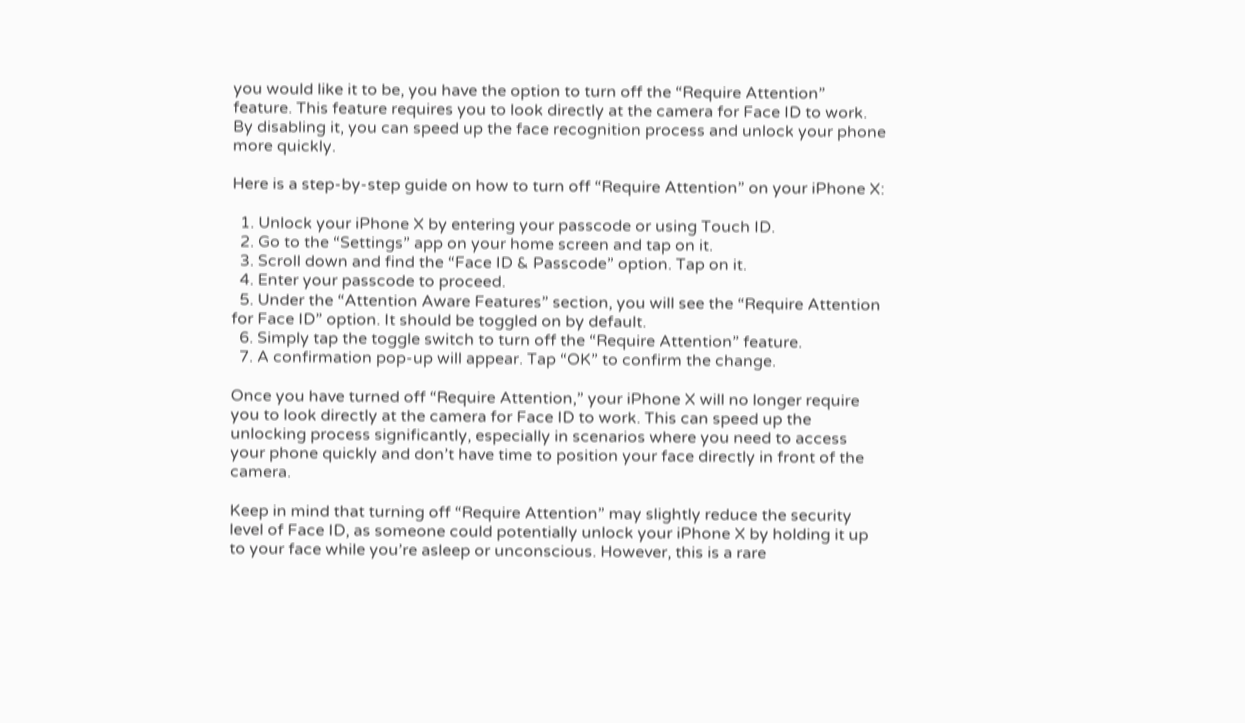you would like it to be, you have the option to turn off the “Require Attention” feature. This feature requires you to look directly at the camera for Face ID to work. By disabling it, you can speed up the face recognition process and unlock your phone more quickly.

Here is a step-by-step guide on how to turn off “Require Attention” on your iPhone X:

  1. Unlock your iPhone X by entering your passcode or using Touch ID.
  2. Go to the “Settings” app on your home screen and tap on it.
  3. Scroll down and find the “Face ID & Passcode” option. Tap on it.
  4. Enter your passcode to proceed.
  5. Under the “Attention Aware Features” section, you will see the “Require Attention for Face ID” option. It should be toggled on by default.
  6. Simply tap the toggle switch to turn off the “Require Attention” feature.
  7. A confirmation pop-up will appear. Tap “OK” to confirm the change.

Once you have turned off “Require Attention,” your iPhone X will no longer require you to look directly at the camera for Face ID to work. This can speed up the unlocking process significantly, especially in scenarios where you need to access your phone quickly and don’t have time to position your face directly in front of the camera.

Keep in mind that turning off “Require Attention” may slightly reduce the security level of Face ID, as someone could potentially unlock your iPhone X by holding it up to your face while you’re asleep or unconscious. However, this is a rare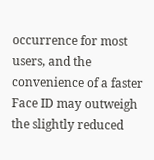occurrence for most users, and the convenience of a faster Face ID may outweigh the slightly reduced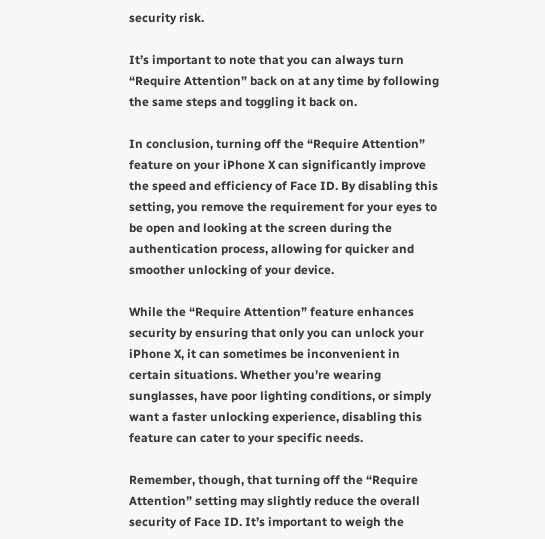security risk.

It’s important to note that you can always turn “Require Attention” back on at any time by following the same steps and toggling it back on.

In conclusion, turning off the “Require Attention” feature on your iPhone X can significantly improve the speed and efficiency of Face ID. By disabling this setting, you remove the requirement for your eyes to be open and looking at the screen during the authentication process, allowing for quicker and smoother unlocking of your device.

While the “Require Attention” feature enhances security by ensuring that only you can unlock your iPhone X, it can sometimes be inconvenient in certain situations. Whether you’re wearing sunglasses, have poor lighting conditions, or simply want a faster unlocking experience, disabling this feature can cater to your specific needs.

Remember, though, that turning off the “Require Attention” setting may slightly reduce the overall security of Face ID. It’s important to weigh the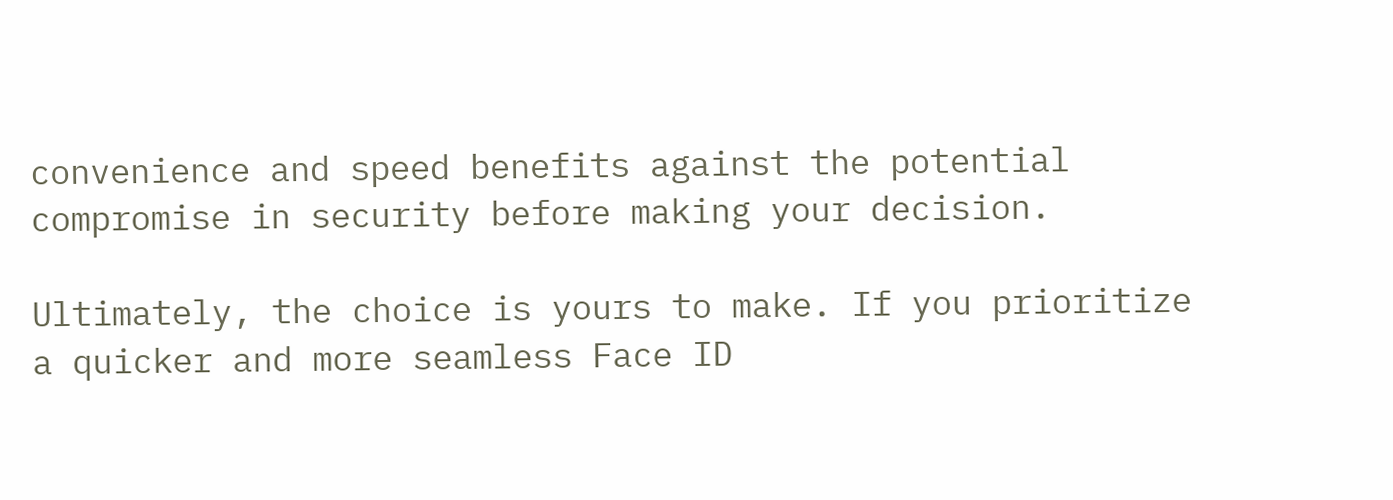convenience and speed benefits against the potential compromise in security before making your decision.

Ultimately, the choice is yours to make. If you prioritize a quicker and more seamless Face ID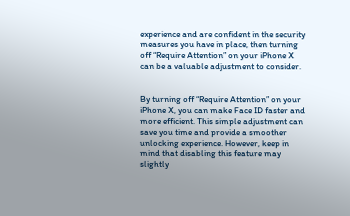experience and are confident in the security measures you have in place, then turning off “Require Attention” on your iPhone X can be a valuable adjustment to consider.


By turning off “Require Attention” on your iPhone X, you can make Face ID faster and more efficient. This simple adjustment can save you time and provide a smoother unlocking experience. However, keep in mind that disabling this feature may slightly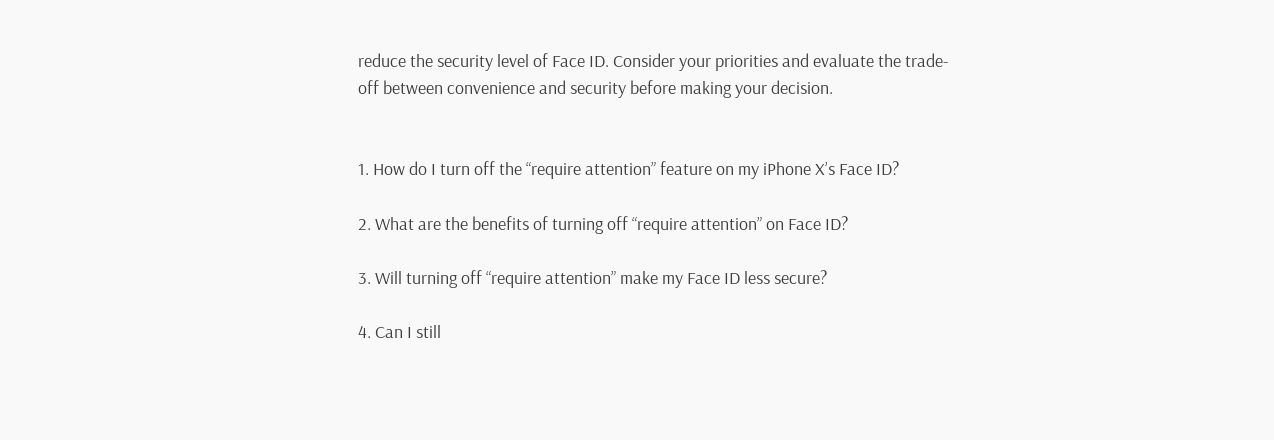reduce the security level of Face ID. Consider your priorities and evaluate the trade-off between convenience and security before making your decision.


1. How do I turn off the “require attention” feature on my iPhone X’s Face ID?

2. What are the benefits of turning off “require attention” on Face ID?

3. Will turning off “require attention” make my Face ID less secure?

4. Can I still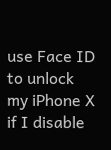use Face ID to unlock my iPhone X if I disable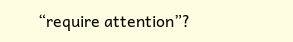“require attention”?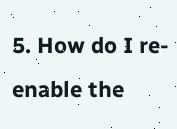5. How do I re-enable the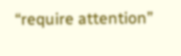“require attention”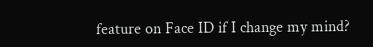feature on Face ID if I change my mind?